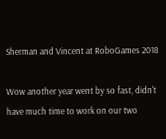Sherman and Vincent at RoboGames 2018

Wow another year went by so fast, didn't have much time to work on our two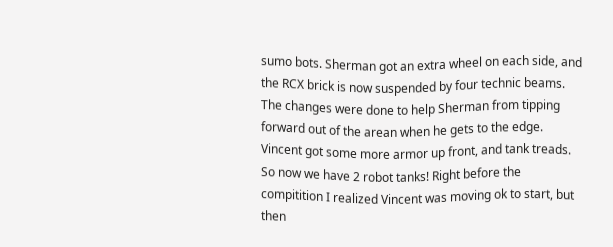sumo bots. Sherman got an extra wheel on each side, and the RCX brick is now suspended by four technic beams. The changes were done to help Sherman from tipping forward out of the arean when he gets to the edge. Vincent got some more armor up front, and tank treads. So now we have 2 robot tanks! Right before the compitition I realized Vincent was moving ok to start, but then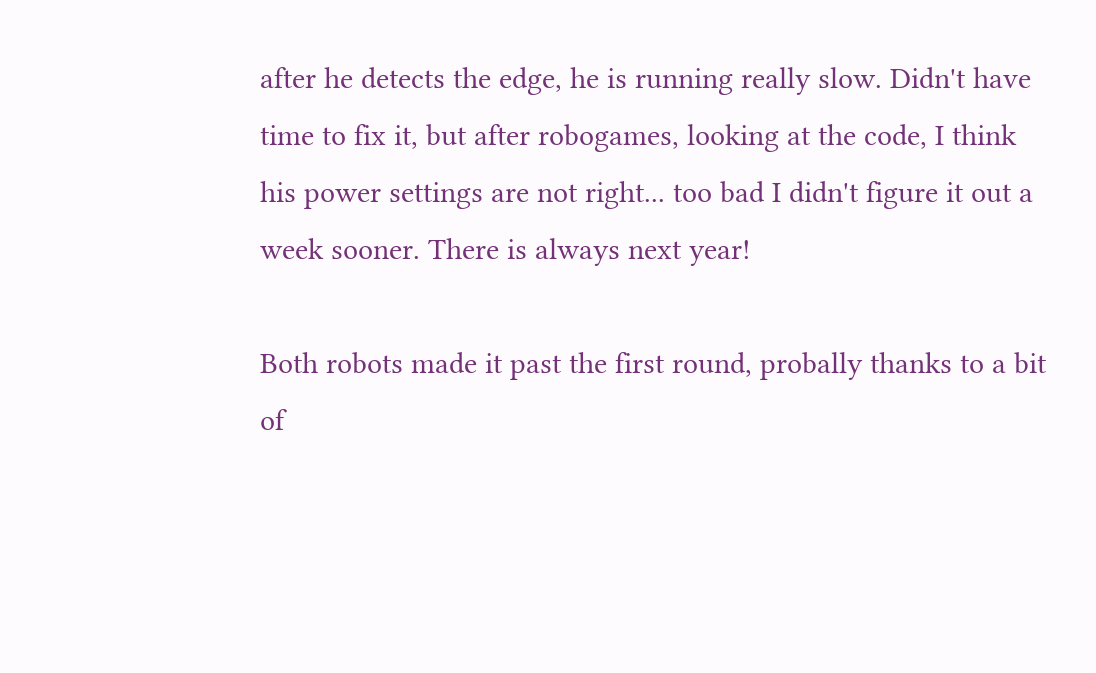after he detects the edge, he is running really slow. Didn't have time to fix it, but after robogames, looking at the code, I think his power settings are not right... too bad I didn't figure it out a week sooner. There is always next year!

Both robots made it past the first round, probally thanks to a bit of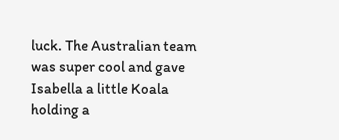luck. The Australian team was super cool and gave Isabella a little Koala holding a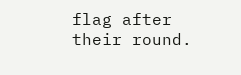flag after their round.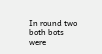In round two both bots were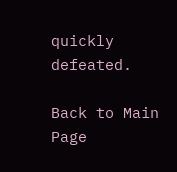quickly defeated.

Back to Main Page